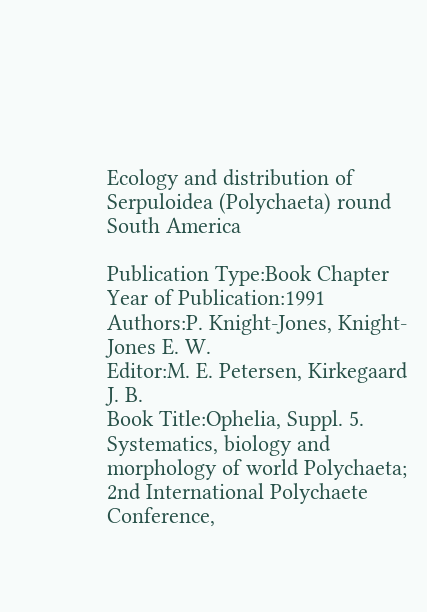Ecology and distribution of Serpuloidea (Polychaeta) round South America

Publication Type:Book Chapter
Year of Publication:1991
Authors:P. Knight-Jones, Knight-Jones E. W.
Editor:M. E. Petersen, Kirkegaard J. B.
Book Title:Ophelia, Suppl. 5. Systematics, biology and morphology of world Polychaeta; 2nd International Polychaete Conference,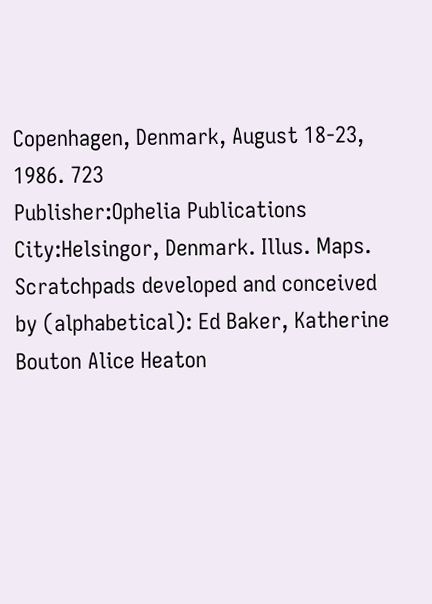Copenhagen, Denmark, August 18-23, 1986. 723
Publisher:Ophelia Publications
City:Helsingor, Denmark. Illus. Maps.
Scratchpads developed and conceived by (alphabetical): Ed Baker, Katherine Bouton Alice Heaton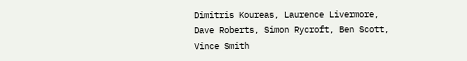Dimitris Koureas, Laurence Livermore, Dave Roberts, Simon Rycroft, Ben Scott, Vince Smith